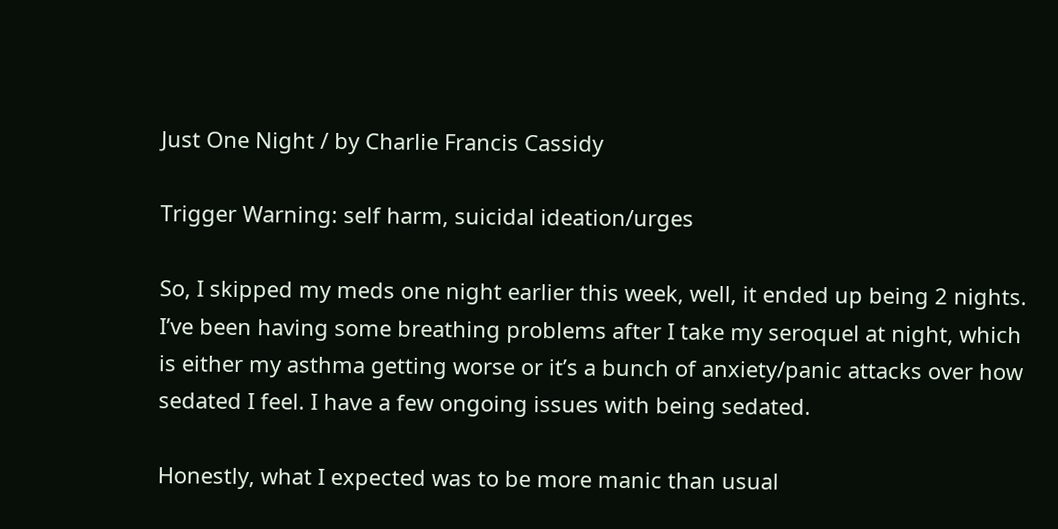Just One Night / by Charlie Francis Cassidy

Trigger Warning: self harm, suicidal ideation/urges

So, I skipped my meds one night earlier this week, well, it ended up being 2 nights. I’ve been having some breathing problems after I take my seroquel at night, which is either my asthma getting worse or it’s a bunch of anxiety/panic attacks over how sedated I feel. I have a few ongoing issues with being sedated.

Honestly, what I expected was to be more manic than usual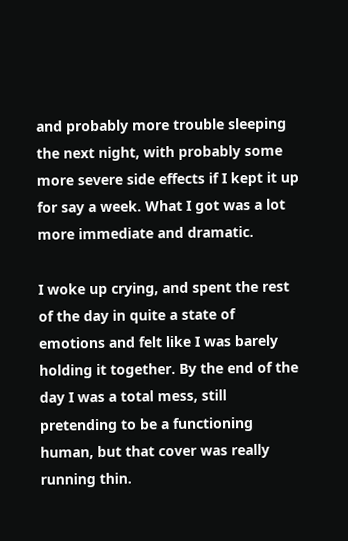and probably more trouble sleeping the next night, with probably some more severe side effects if I kept it up for say a week. What I got was a lot more immediate and dramatic.

I woke up crying, and spent the rest of the day in quite a state of emotions and felt like I was barely holding it together. By the end of the day I was a total mess, still pretending to be a functioning human, but that cover was really running thin.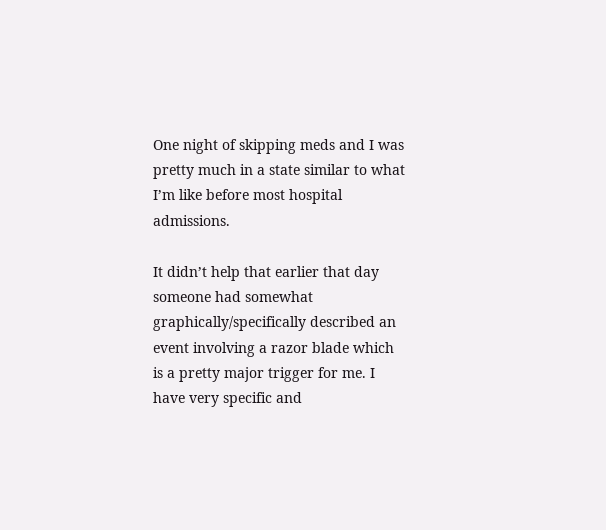One night of skipping meds and I was pretty much in a state similar to what I’m like before most hospital admissions.

It didn’t help that earlier that day someone had somewhat graphically/specifically described an event involving a razor blade which is a pretty major trigger for me. I have very specific and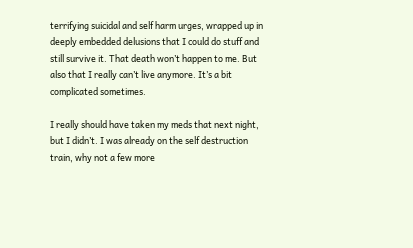terrifying suicidal and self harm urges, wrapped up in deeply embedded delusions that I could do stuff and still survive it. That death won’t happen to me. But also that I really can’t live anymore. It’s a bit complicated sometimes.

I really should have taken my meds that next night, but I didn’t. I was already on the self destruction train, why not a few more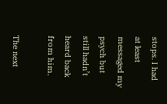stops. I had at least messaged my psych but still hadn’t heard back from him.

The next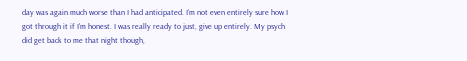day was again much worse than I had anticipated. I’m not even entirely sure how I got through it if I’m honest. I was really ready to just, give up entirely. My psych did get back to me that night though,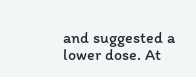and suggested a lower dose. At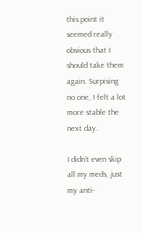this point it seemed really obvious that I should take them again. Surpising no one, I felt a lot more stable the next day.

I didn’t even skip all my meds, just my anti-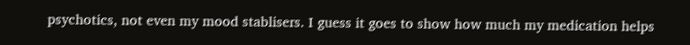psychotics, not even my mood stablisers. I guess it goes to show how much my medication helps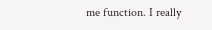me function. I really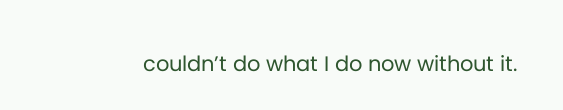couldn’t do what I do now without it.